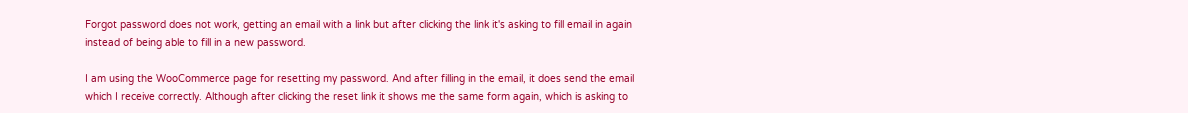Forgot password does not work, getting an email with a link but after clicking the link it's asking to fill email in again instead of being able to fill in a new password.

I am using the WooCommerce page for resetting my password. And after filling in the email, it does send the email which I receive correctly. Although after clicking the reset link it shows me the same form again, which is asking to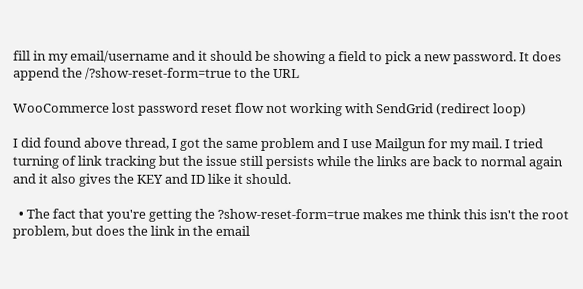fill in my email/username and it should be showing a field to pick a new password. It does append the /?show-reset-form=true to the URL

WooCommerce lost password reset flow not working with SendGrid (redirect loop)

I did found above thread, I got the same problem and I use Mailgun for my mail. I tried turning of link tracking but the issue still persists while the links are back to normal again and it also gives the KEY and ID like it should.

  • The fact that you're getting the ?show-reset-form=true makes me think this isn't the root problem, but does the link in the email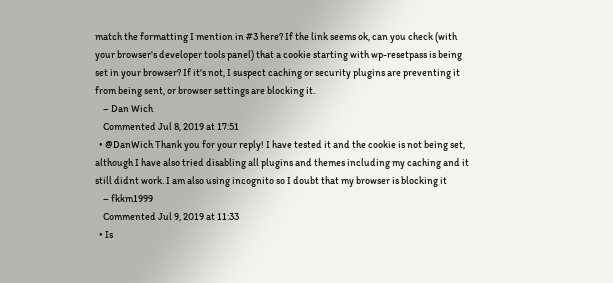match the formatting I mention in #3 here? If the link seems ok, can you check (with your browser's developer tools panel) that a cookie starting with wp-resetpass is being set in your browser? If it's not, I suspect caching or security plugins are preventing it from being sent, or browser settings are blocking it.
    – Dan Wich
    Commented Jul 8, 2019 at 17:51
  • @DanWich Thank you for your reply! I have tested it and the cookie is not being set, although I have also tried disabling all plugins and themes including my caching and it still didnt work. I am also using incognito so I doubt that my browser is blocking it
    – fkkm1999
    Commented Jul 9, 2019 at 11:33
  • Is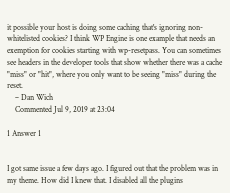it possible your host is doing some caching that's ignoring non-whitelisted cookies? I think WP Engine is one example that needs an exemption for cookies starting with wp-resetpass. You can sometimes see headers in the developer tools that show whether there was a cache "miss" or "hit", where you only want to be seeing "miss" during the reset.
    – Dan Wich
    Commented Jul 9, 2019 at 23:04

1 Answer 1


I got same issue a few days ago. I figured out that the problem was in my theme. How did I knew that. I disabled all the plugins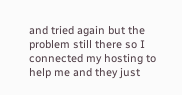and tried again but the problem still there so I connected my hosting to help me and they just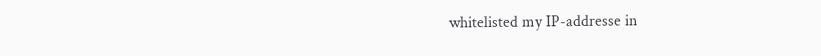whitelisted my IP-addresse in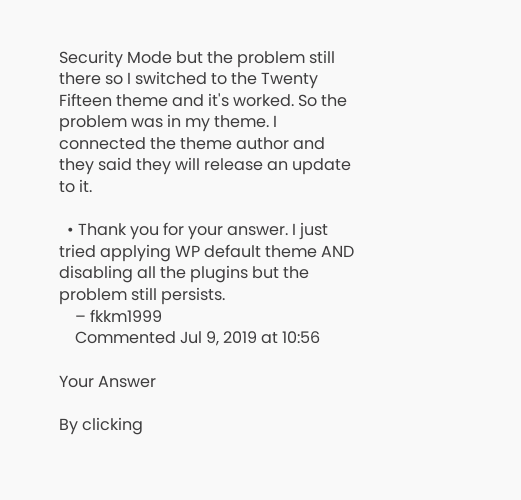Security Mode but the problem still there so I switched to the Twenty Fifteen theme and it's worked. So the problem was in my theme. I connected the theme author and they said they will release an update to it.

  • Thank you for your answer. I just tried applying WP default theme AND disabling all the plugins but the problem still persists.
    – fkkm1999
    Commented Jul 9, 2019 at 10:56

Your Answer

By clicking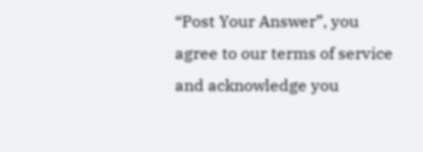“Post Your Answer”, you agree to our terms of service and acknowledge you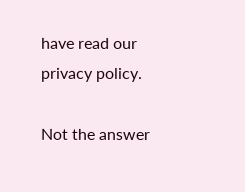have read our privacy policy.

Not the answer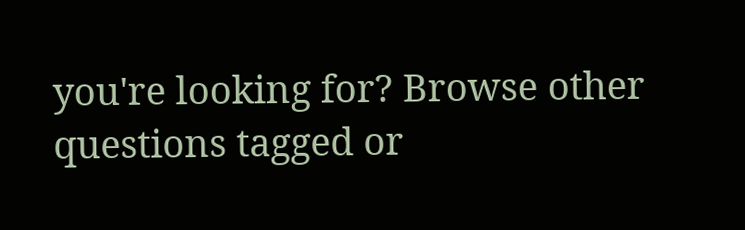you're looking for? Browse other questions tagged or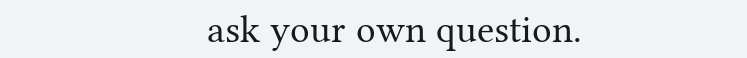ask your own question.